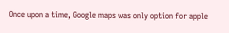Once upon a time, Google maps was only option for apple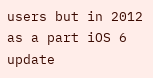users but in 2012 as a part iOS 6 update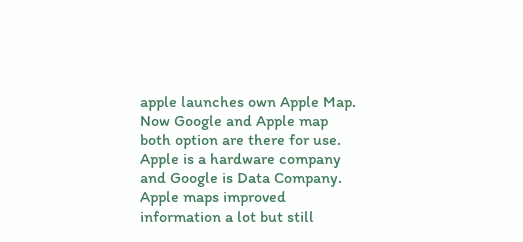apple launches own Apple Map. Now Google and Apple map both option are there for use. Apple is a hardware company and Google is Data Company. Apple maps improved information a lot but still